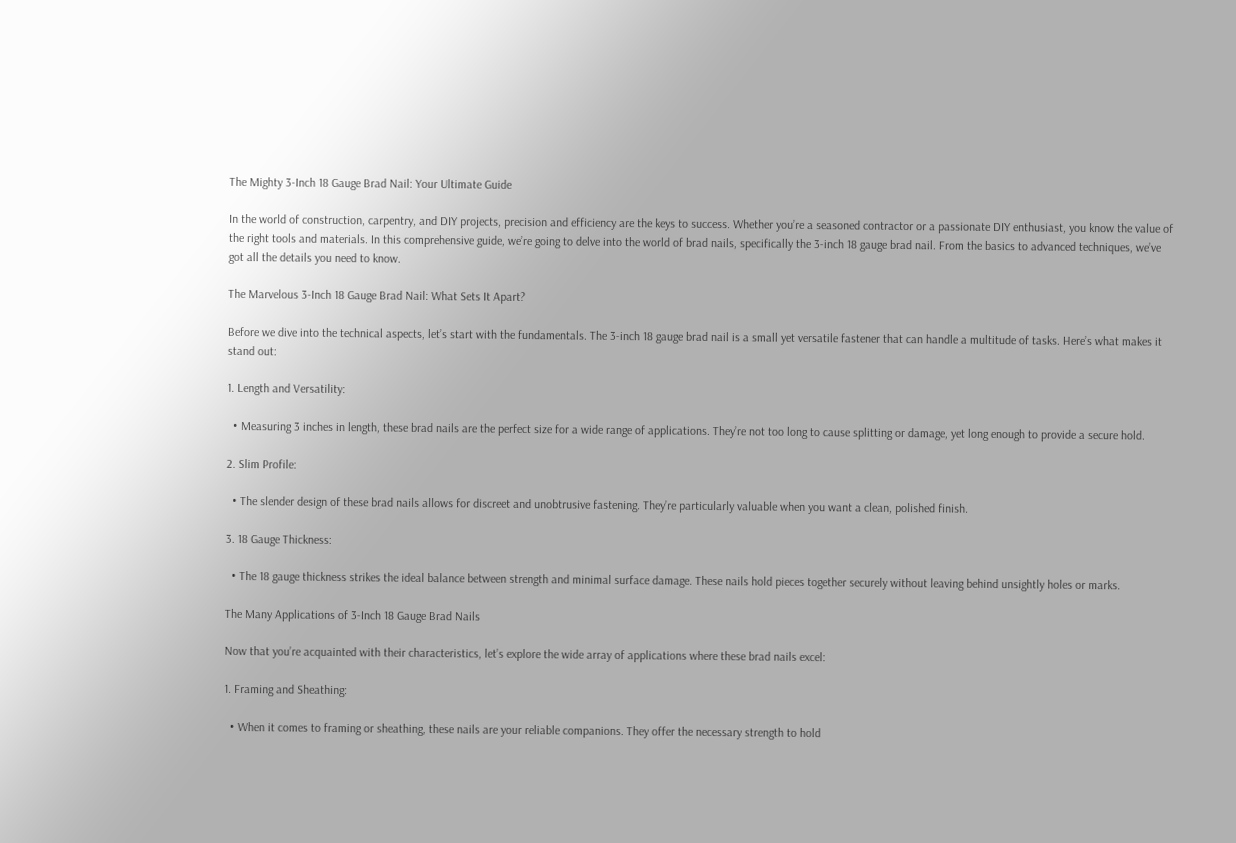The Mighty 3-Inch 18 Gauge Brad Nail: Your Ultimate Guide

In the world of construction, carpentry, and DIY projects, precision and efficiency are the keys to success. Whether you’re a seasoned contractor or a passionate DIY enthusiast, you know the value of the right tools and materials. In this comprehensive guide, we’re going to delve into the world of brad nails, specifically the 3-inch 18 gauge brad nail. From the basics to advanced techniques, we’ve got all the details you need to know.

The Marvelous 3-Inch 18 Gauge Brad Nail: What Sets It Apart?

Before we dive into the technical aspects, let’s start with the fundamentals. The 3-inch 18 gauge brad nail is a small yet versatile fastener that can handle a multitude of tasks. Here’s what makes it stand out:

1. Length and Versatility:

  • Measuring 3 inches in length, these brad nails are the perfect size for a wide range of applications. They’re not too long to cause splitting or damage, yet long enough to provide a secure hold.

2. Slim Profile:

  • The slender design of these brad nails allows for discreet and unobtrusive fastening. They’re particularly valuable when you want a clean, polished finish.

3. 18 Gauge Thickness:

  • The 18 gauge thickness strikes the ideal balance between strength and minimal surface damage. These nails hold pieces together securely without leaving behind unsightly holes or marks.

The Many Applications of 3-Inch 18 Gauge Brad Nails

Now that you’re acquainted with their characteristics, let’s explore the wide array of applications where these brad nails excel:

1. Framing and Sheathing:

  • When it comes to framing or sheathing, these nails are your reliable companions. They offer the necessary strength to hold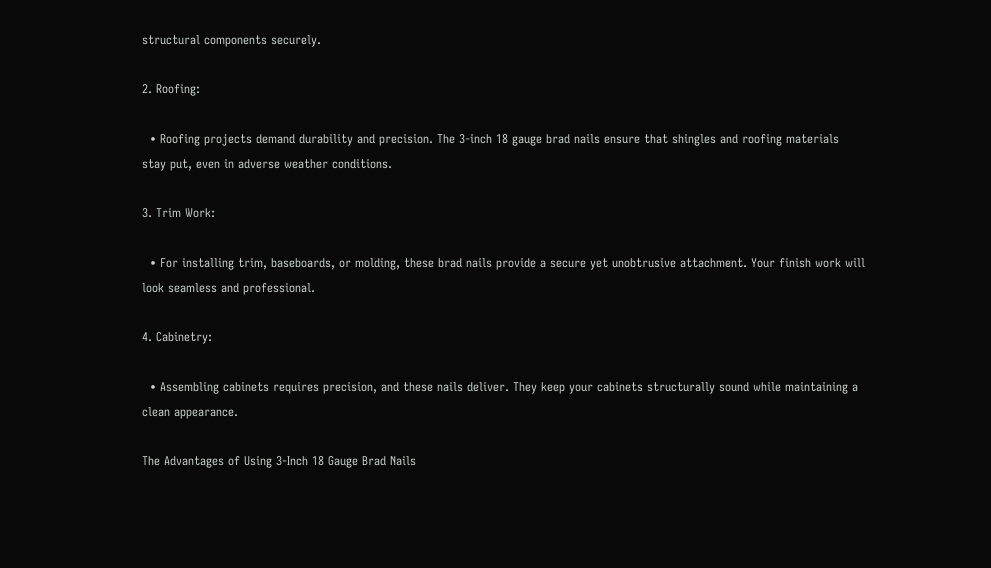structural components securely.

2. Roofing:

  • Roofing projects demand durability and precision. The 3-inch 18 gauge brad nails ensure that shingles and roofing materials stay put, even in adverse weather conditions.

3. Trim Work:

  • For installing trim, baseboards, or molding, these brad nails provide a secure yet unobtrusive attachment. Your finish work will look seamless and professional.

4. Cabinetry:

  • Assembling cabinets requires precision, and these nails deliver. They keep your cabinets structurally sound while maintaining a clean appearance.

The Advantages of Using 3-Inch 18 Gauge Brad Nails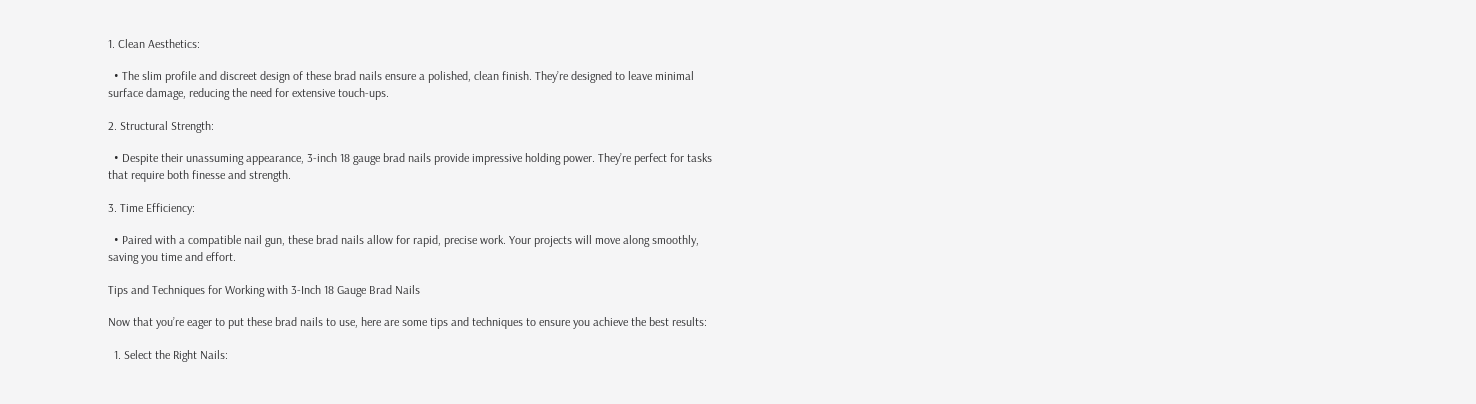1. Clean Aesthetics:

  • The slim profile and discreet design of these brad nails ensure a polished, clean finish. They’re designed to leave minimal surface damage, reducing the need for extensive touch-ups.

2. Structural Strength:

  • Despite their unassuming appearance, 3-inch 18 gauge brad nails provide impressive holding power. They’re perfect for tasks that require both finesse and strength.

3. Time Efficiency:

  • Paired with a compatible nail gun, these brad nails allow for rapid, precise work. Your projects will move along smoothly, saving you time and effort.

Tips and Techniques for Working with 3-Inch 18 Gauge Brad Nails

Now that you’re eager to put these brad nails to use, here are some tips and techniques to ensure you achieve the best results:

  1. Select the Right Nails: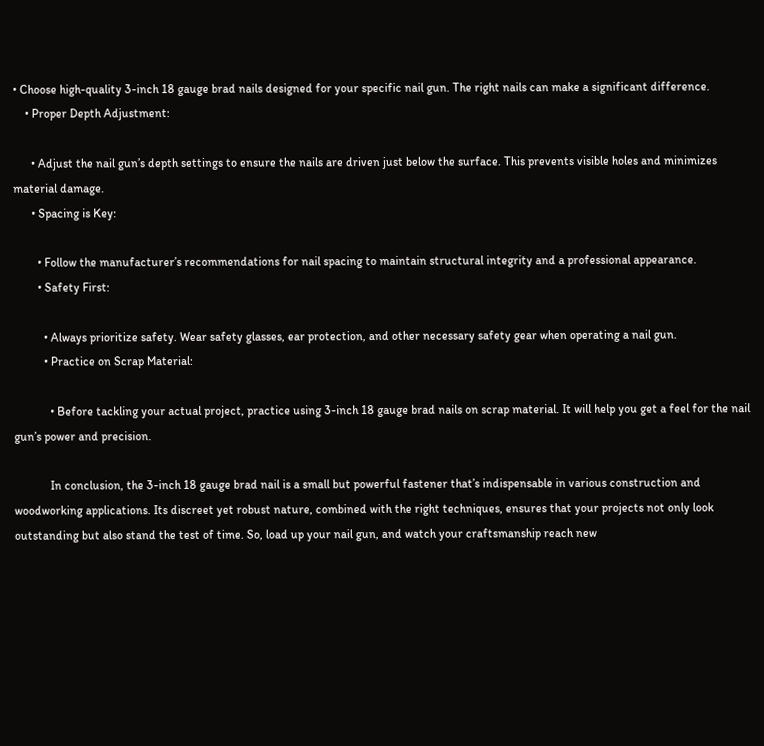• Choose high-quality 3-inch 18 gauge brad nails designed for your specific nail gun. The right nails can make a significant difference.
    • Proper Depth Adjustment:

      • Adjust the nail gun’s depth settings to ensure the nails are driven just below the surface. This prevents visible holes and minimizes material damage.
      • Spacing is Key:

        • Follow the manufacturer’s recommendations for nail spacing to maintain structural integrity and a professional appearance.
        • Safety First:

          • Always prioritize safety. Wear safety glasses, ear protection, and other necessary safety gear when operating a nail gun.
          • Practice on Scrap Material:

            • Before tackling your actual project, practice using 3-inch 18 gauge brad nails on scrap material. It will help you get a feel for the nail gun’s power and precision.

            In conclusion, the 3-inch 18 gauge brad nail is a small but powerful fastener that’s indispensable in various construction and woodworking applications. Its discreet yet robust nature, combined with the right techniques, ensures that your projects not only look outstanding but also stand the test of time. So, load up your nail gun, and watch your craftsmanship reach new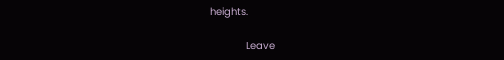heights.

            Leave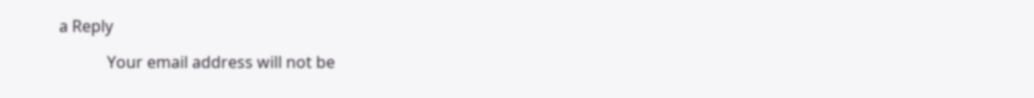a Reply

            Your email address will not be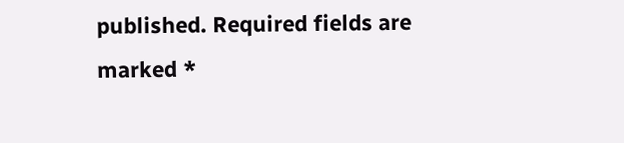published. Required fields are marked *